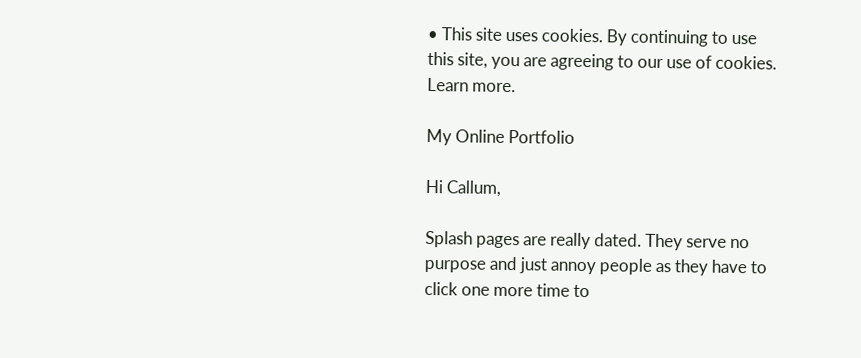• This site uses cookies. By continuing to use this site, you are agreeing to our use of cookies. Learn more.

My Online Portfolio

Hi Callum,

Splash pages are really dated. They serve no purpose and just annoy people as they have to click one more time to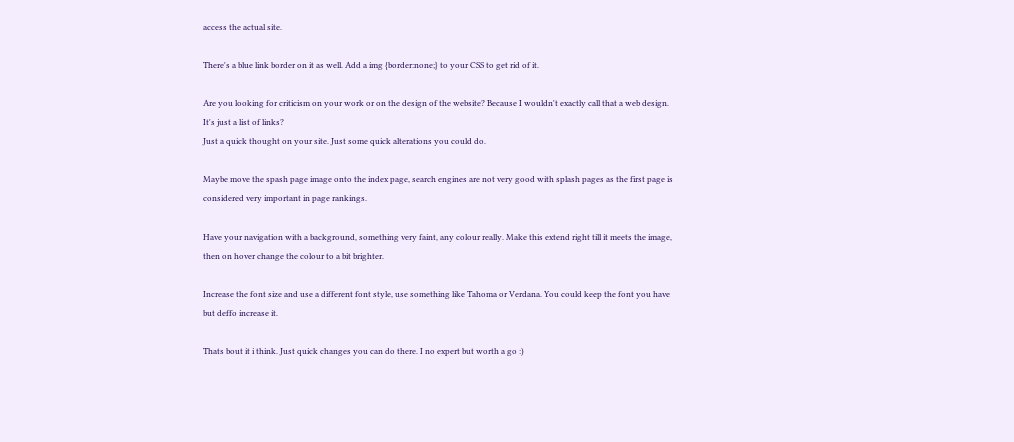access the actual site.

There's a blue link border on it as well. Add a img {border:none;} to your CSS to get rid of it.

Are you looking for criticism on your work or on the design of the website? Because I wouldn't exactly call that a web design. It's just a list of links?
Just a quick thought on your site. Just some quick alterations you could do.

Maybe move the spash page image onto the index page, search engines are not very good with splash pages as the first page is considered very important in page rankings.

Have your navigation with a background, something very faint, any colour really. Make this extend right till it meets the image, then on hover change the colour to a bit brighter.

Increase the font size and use a different font style, use something like Tahoma or Verdana. You could keep the font you have but deffo increase it.

Thats bout it i think. Just quick changes you can do there. I no expert but worth a go :)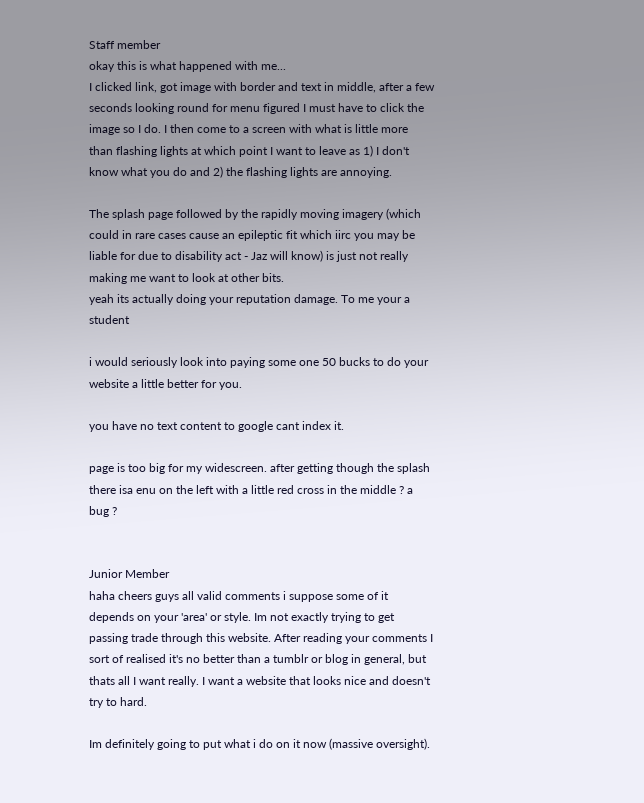Staff member
okay this is what happened with me...
I clicked link, got image with border and text in middle, after a few seconds looking round for menu figured I must have to click the image so I do. I then come to a screen with what is little more than flashing lights at which point I want to leave as 1) I don't know what you do and 2) the flashing lights are annoying.

The splash page followed by the rapidly moving imagery (which could in rare cases cause an epileptic fit which iirc you may be liable for due to disability act - Jaz will know) is just not really making me want to look at other bits.
yeah its actually doing your reputation damage. To me your a student

i would seriously look into paying some one 50 bucks to do your website a little better for you.

you have no text content to google cant index it.

page is too big for my widescreen. after getting though the splash there isa enu on the left with a little red cross in the middle ? a bug ?


Junior Member
haha cheers guys all valid comments i suppose some of it depends on your 'area' or style. Im not exactly trying to get passing trade through this website. After reading your comments I sort of realised it's no better than a tumblr or blog in general, but thats all I want really. I want a website that looks nice and doesn't try to hard.

Im definitely going to put what i do on it now (massive oversight).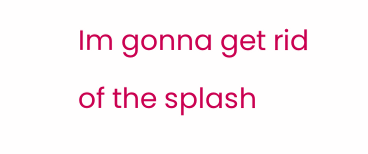Im gonna get rid of the splash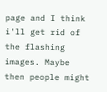page and I think i'll get rid of the flashing images. Maybe then people might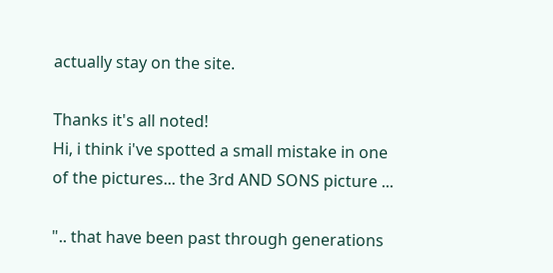actually stay on the site.

Thanks it's all noted!
Hi, i think i've spotted a small mistake in one of the pictures... the 3rd AND SONS picture ...

".. that have been past through generations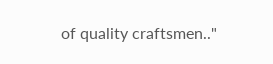of quality craftsmen.."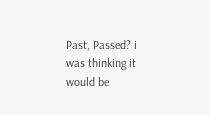Past, Passed? i was thinking it would be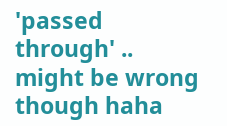'passed through' .. might be wrong though haha